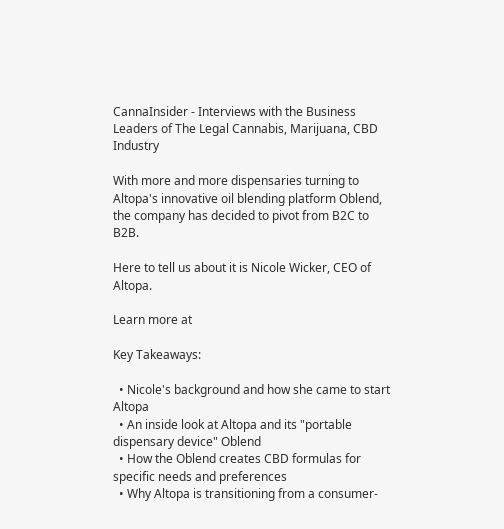CannaInsider - Interviews with the Business Leaders of The Legal Cannabis, Marijuana, CBD Industry

With more and more dispensaries turning to Altopa's innovative oil blending platform Oblend, the company has decided to pivot from B2C to B2B.

Here to tell us about it is Nicole Wicker, CEO of Altopa.

Learn more at

Key Takeaways:

  • Nicole's background and how she came to start Altopa
  • An inside look at Altopa and its "portable dispensary device" Oblend
  • How the Oblend creates CBD formulas for specific needs and preferences
  • Why Altopa is transitioning from a consumer-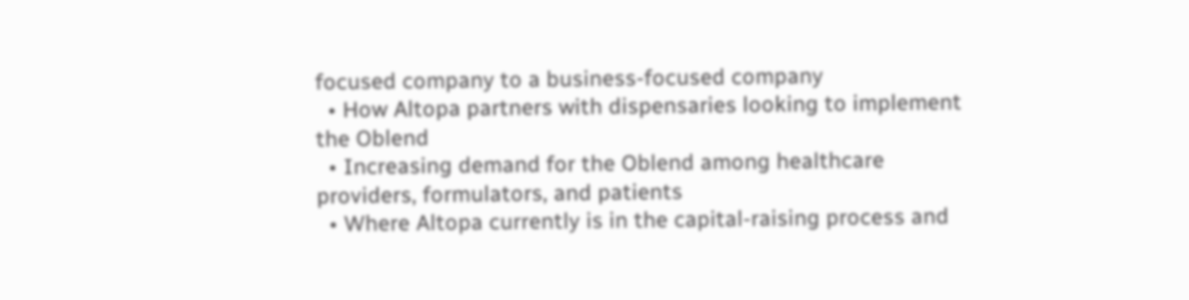focused company to a business-focused company
  • How Altopa partners with dispensaries looking to implement the Oblend
  • Increasing demand for the Oblend among healthcare providers, formulators, and patients
  • Where Altopa currently is in the capital-raising process and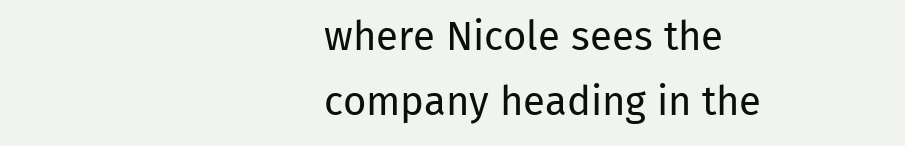where Nicole sees the company heading in the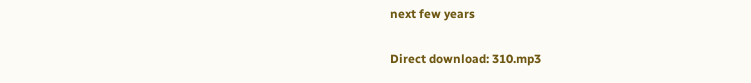next few years


Direct download: 310.mp3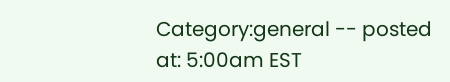Category:general -- posted at: 5:00am EST